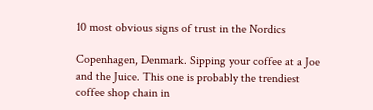10 most obvious signs of trust in the Nordics

Copenhagen, Denmark. Sipping your coffee at a Joe and the Juice. This one is probably the trendiest coffee shop chain in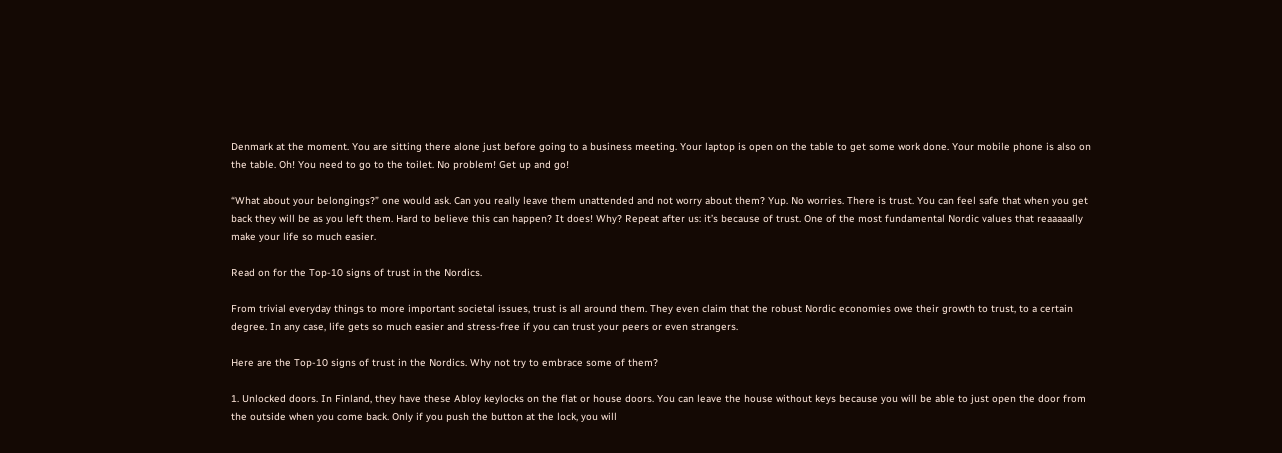Denmark at the moment. You are sitting there alone just before going to a business meeting. Your laptop is open on the table to get some work done. Your mobile phone is also on the table. Oh! You need to go to the toilet. No problem! Get up and go!

“What about your belongings?” one would ask. Can you really leave them unattended and not worry about them? Yup. No worries. There is trust. You can feel safe that when you get back they will be as you left them. Hard to believe this can happen? It does! Why? Repeat after us: it’s because of trust. One of the most fundamental Nordic values that reaaaaally make your life so much easier.

Read on for the Top-10 signs of trust in the Nordics.

From trivial everyday things to more important societal issues, trust is all around them. They even claim that the robust Nordic economies owe their growth to trust, to a certain degree. In any case, life gets so much easier and stress-free if you can trust your peers or even strangers.

Here are the Top-10 signs of trust in the Nordics. Why not try to embrace some of them?

1. Unlocked doors. In Finland, they have these Abloy keylocks on the flat or house doors. You can leave the house without keys because you will be able to just open the door from the outside when you come back. Only if you push the button at the lock, you will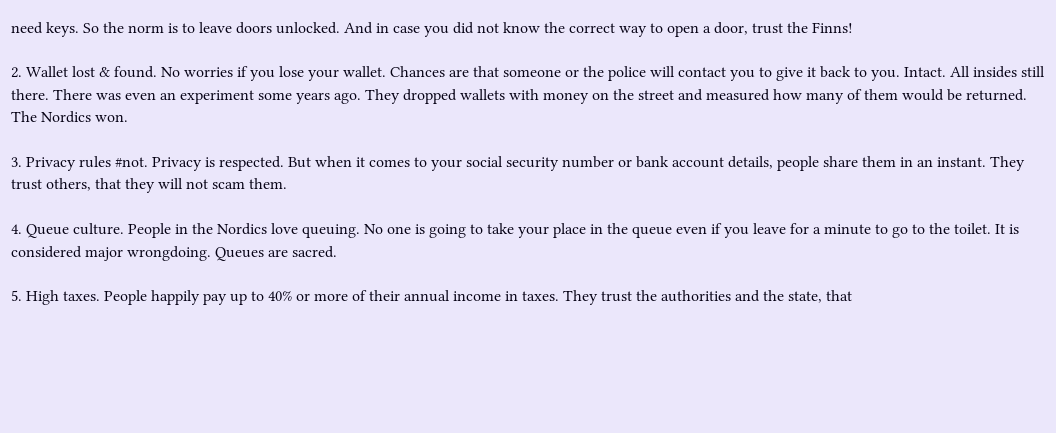need keys. So the norm is to leave doors unlocked. And in case you did not know the correct way to open a door, trust the Finns!

2. Wallet lost & found. No worries if you lose your wallet. Chances are that someone or the police will contact you to give it back to you. Intact. All insides still there. There was even an experiment some years ago. They dropped wallets with money on the street and measured how many of them would be returned. The Nordics won.

3. Privacy rules #not. Privacy is respected. But when it comes to your social security number or bank account details, people share them in an instant. They trust others, that they will not scam them.

4. Queue culture. People in the Nordics love queuing. No one is going to take your place in the queue even if you leave for a minute to go to the toilet. It is considered major wrongdoing. Queues are sacred.

5. High taxes. People happily pay up to 40% or more of their annual income in taxes. They trust the authorities and the state, that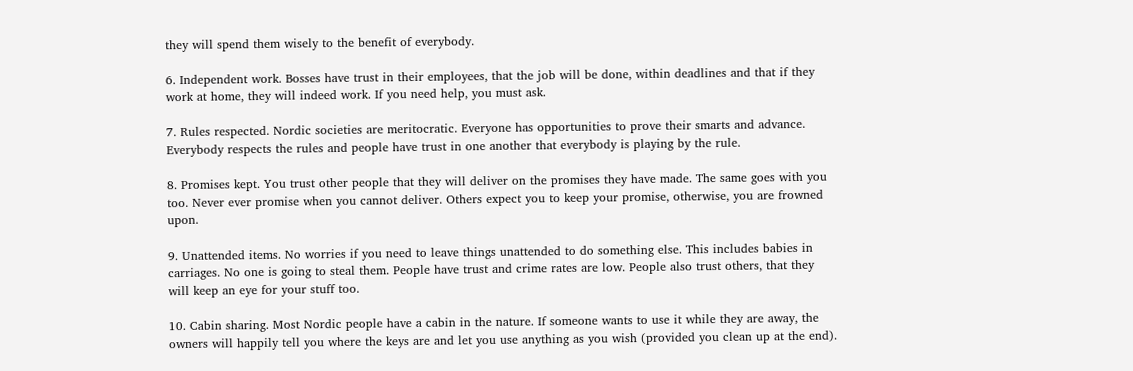they will spend them wisely to the benefit of everybody.

6. Independent work. Bosses have trust in their employees, that the job will be done, within deadlines and that if they work at home, they will indeed work. If you need help, you must ask.

7. Rules respected. Nordic societies are meritocratic. Everyone has opportunities to prove their smarts and advance. Everybody respects the rules and people have trust in one another that everybody is playing by the rule.

8. Promises kept. You trust other people that they will deliver on the promises they have made. The same goes with you too. Never ever promise when you cannot deliver. Others expect you to keep your promise, otherwise, you are frowned upon.

9. Unattended items. No worries if you need to leave things unattended to do something else. This includes babies in carriages. No one is going to steal them. People have trust and crime rates are low. People also trust others, that they will keep an eye for your stuff too.

10. Cabin sharing. Most Nordic people have a cabin in the nature. If someone wants to use it while they are away, the owners will happily tell you where the keys are and let you use anything as you wish (provided you clean up at the end).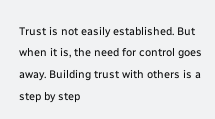Trust is not easily established. But when it is, the need for control goes away. Building trust with others is a step by step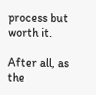process but worth it.

After all, as the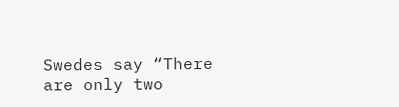Swedes say “There are only two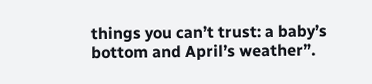things you can’t trust: a baby’s bottom and April’s weather”.